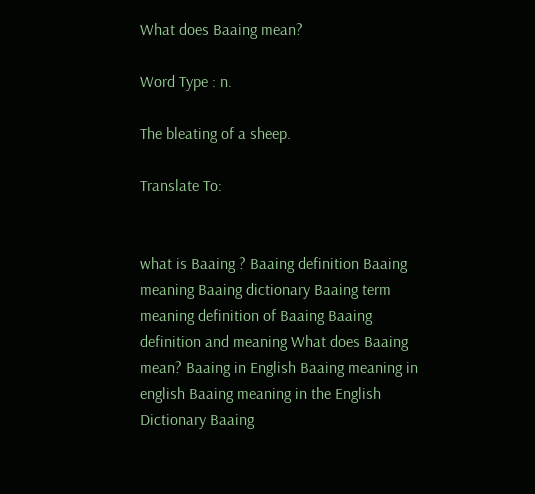What does Baaing mean?

Word Type : n.

The bleating of a sheep.

Translate To:


what is Baaing ? Baaing definition Baaing meaning Baaing dictionary Baaing term meaning definition of Baaing Baaing definition and meaning What does Baaing mean? Baaing in English Baaing meaning in english Baaing meaning in the English Dictionary Baaing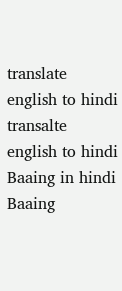translate english to hindi transalte english to hindi Baaing in hindi Baaing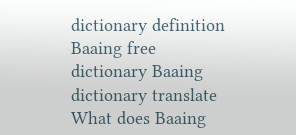dictionary definition Baaing free dictionary Baaing dictionary translate What does Baaing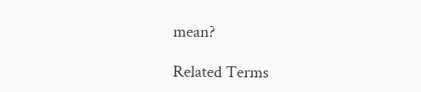mean?

Related Terms